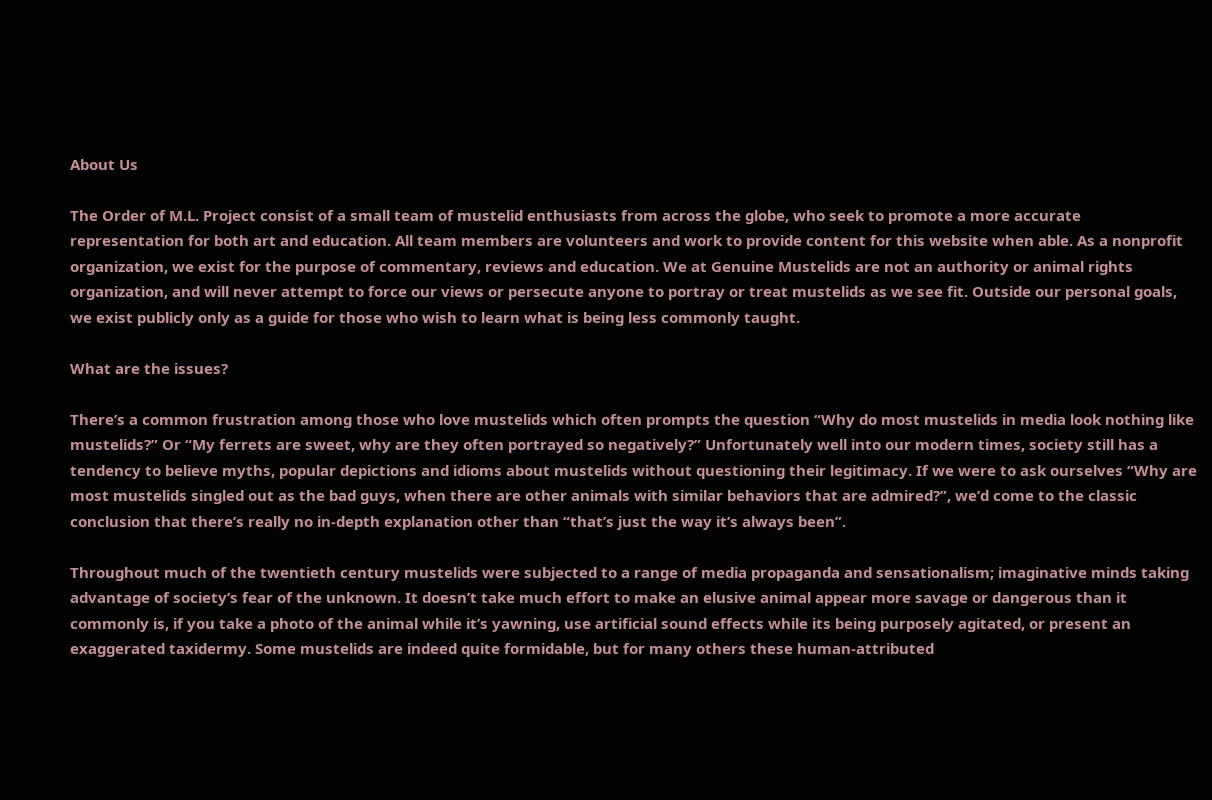About Us

The Order of M.L. Project consist of a small team of mustelid enthusiasts from across the globe, who seek to promote a more accurate representation for both art and education. All team members are volunteers and work to provide content for this website when able. As a nonprofit organization, we exist for the purpose of commentary, reviews and education. We at Genuine Mustelids are not an authority or animal rights organization, and will never attempt to force our views or persecute anyone to portray or treat mustelids as we see fit. Outside our personal goals, we exist publicly only as a guide for those who wish to learn what is being less commonly taught.

What are the issues?

There’s a common frustration among those who love mustelids which often prompts the question “Why do most mustelids in media look nothing like mustelids?” Or “My ferrets are sweet, why are they often portrayed so negatively?” Unfortunately well into our modern times, society still has a tendency to believe myths, popular depictions and idioms about mustelids without questioning their legitimacy. If we were to ask ourselves “Why are most mustelids singled out as the bad guys, when there are other animals with similar behaviors that are admired?”, we’d come to the classic conclusion that there’s really no in-depth explanation other than “that’s just the way it’s always been”.

Throughout much of the twentieth century mustelids were subjected to a range of media propaganda and sensationalism; imaginative minds taking advantage of society’s fear of the unknown. It doesn’t take much effort to make an elusive animal appear more savage or dangerous than it commonly is, if you take a photo of the animal while it’s yawning, use artificial sound effects while its being purposely agitated, or present an exaggerated taxidermy. Some mustelids are indeed quite formidable, but for many others these human-attributed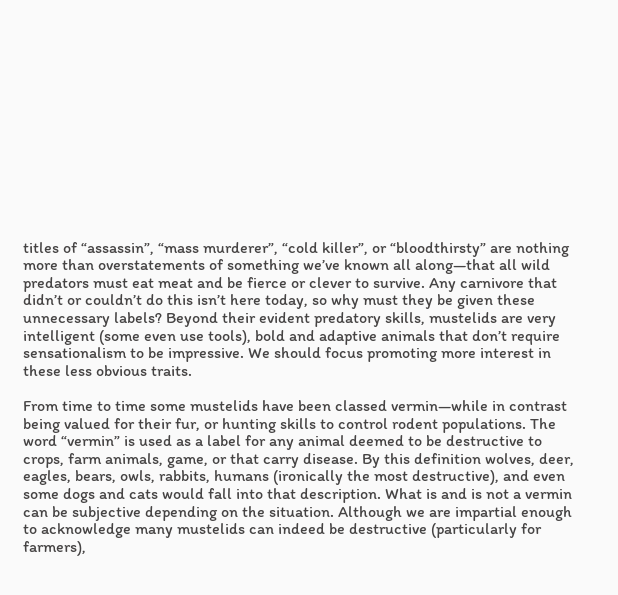titles of “assassin”, “mass murderer”, “cold killer”, or “bloodthirsty” are nothing more than overstatements of something we’ve known all along—that all wild predators must eat meat and be fierce or clever to survive. Any carnivore that didn’t or couldn’t do this isn’t here today, so why must they be given these unnecessary labels? Beyond their evident predatory skills, mustelids are very intelligent (some even use tools), bold and adaptive animals that don’t require sensationalism to be impressive. We should focus promoting more interest in these less obvious traits.

From time to time some mustelids have been classed vermin—while in contrast being valued for their fur, or hunting skills to control rodent populations. The word “vermin” is used as a label for any animal deemed to be destructive to crops, farm animals, game, or that carry disease. By this definition wolves, deer, eagles, bears, owls, rabbits, humans (ironically the most destructive), and even some dogs and cats would fall into that description. What is and is not a vermin can be subjective depending on the situation. Although we are impartial enough to acknowledge many mustelids can indeed be destructive (particularly for farmers),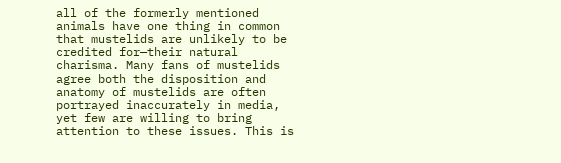all of the formerly mentioned animals have one thing in common that mustelids are unlikely to be credited for—their natural charisma. Many fans of mustelids agree both the disposition and anatomy of mustelids are often portrayed inaccurately in media, yet few are willing to bring attention to these issues. This is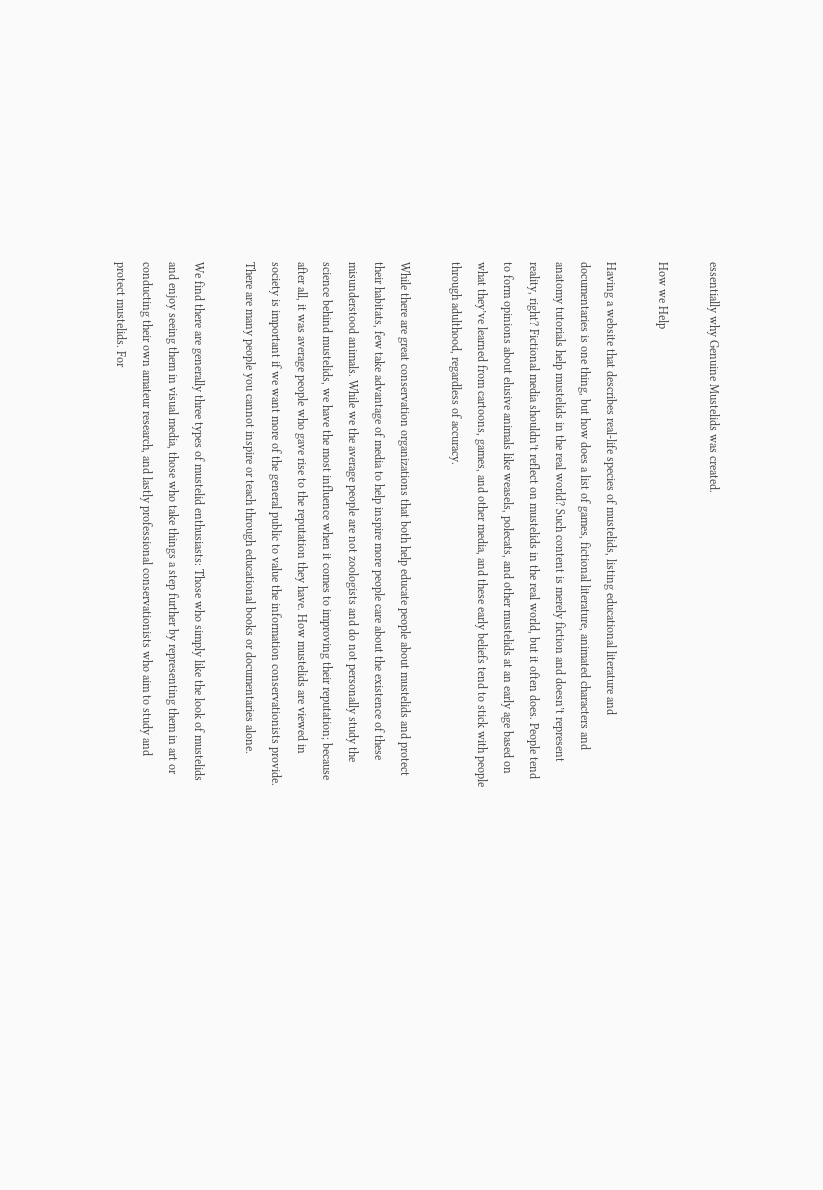essentially why Genuine Mustelids was created.

How we Help

Having a website that describes real-life species of mustelids, listing educational literature and documentaries is one thing, but how does a list of games, fictional literature, animated characters and anatomy tutorials help mustelids in the real world? Such content is merely fiction and doesn’t represent reality, right? Fictional media shouldn’t reflect on mustelids in the real world, but it often does. People tend to form opinions about elusive animals like weasels, polecats, and other mustelids at an early age based on what they’ve learned from cartoons, games, and other media, and these early beliefs tend to stick with people through adulthood, regardless of accuracy.

While there are great conservation organizations that both help educate people about mustelids and protect their habitats, few take advantage of media to help inspire more people care about the existence of these misunderstood animals. While we the average people are not zoologists and do not personally study the science behind mustelids, we have the most influence when it comes to improving their reputation; because after all, it was average people who gave rise to the reputation they have. How mustelids are viewed in society is important if we want more of the general public to value the information conservationists provide. There are many people you cannot inspire or teach through educational books or documentaries alone.

We find there are generally three types of mustelid enthusiasts: Those who simply like the look of mustelids and enjoy seeing them in visual media, those who take things a step further by representing them in art or conducting their own amateur research, and lastly professional conservationists who aim to study and protect mustelids. For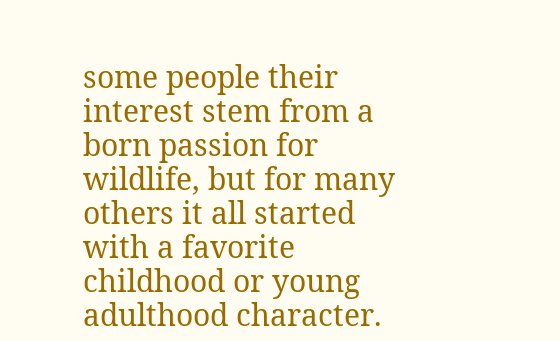some people their interest stem from a born passion for wildlife, but for many others it all started with a favorite childhood or young adulthood character.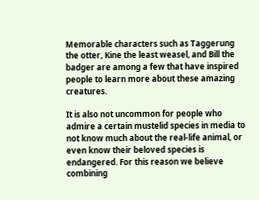Memorable characters such as Taggerung the otter, Kine the least weasel, and Bill the badger are among a few that have inspired people to learn more about these amazing creatures.

It is also not uncommon for people who admire a certain mustelid species in media to not know much about the real-life animal, or even know their beloved species is endangered. For this reason we believe combining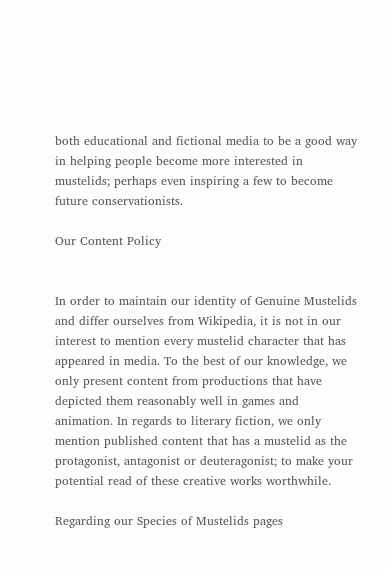both educational and fictional media to be a good way in helping people become more interested in mustelids; perhaps even inspiring a few to become future conservationists.

Our Content Policy


In order to maintain our identity of Genuine Mustelids and differ ourselves from Wikipedia, it is not in our interest to mention every mustelid character that has appeared in media. To the best of our knowledge, we only present content from productions that have depicted them reasonably well in games and animation. In regards to literary fiction, we only mention published content that has a mustelid as the protagonist, antagonist or deuteragonist; to make your potential read of these creative works worthwhile.

Regarding our Species of Mustelids pages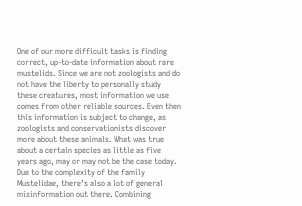One of our more difficult tasks is finding correct, up-to-date information about rare mustelids. Since we are not zoologists and do not have the liberty to personally study these creatures, most information we use comes from other reliable sources. Even then this information is subject to change, as zoologists and conservationists discover more about these animals. What was true about a certain species as little as five years ago, may or may not be the case today. Due to the complexity of the family Mustelidae, there’s also a lot of general misinformation out there. Combining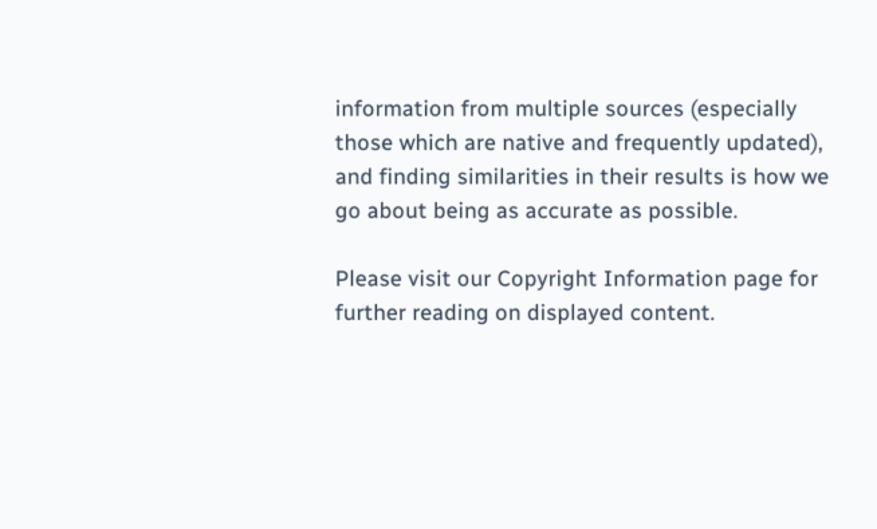information from multiple sources (especially those which are native and frequently updated), and finding similarities in their results is how we go about being as accurate as possible.

Please visit our Copyright Information page for further reading on displayed content.